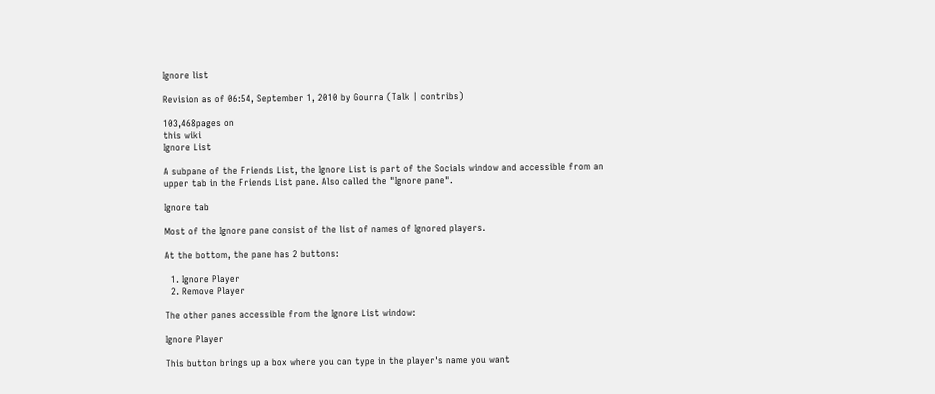Ignore list

Revision as of 06:54, September 1, 2010 by Gourra (Talk | contribs)

103,468pages on
this wiki
Ignore List

A subpane of the Friends List, the Ignore List is part of the Socials window and accessible from an upper tab in the Friends List pane. Also called the "Ignore pane".

Ignore tab

Most of the Ignore pane consist of the list of names of Ignored players.

At the bottom, the pane has 2 buttons:

  1. Ignore Player
  2. Remove Player

The other panes accessible from the Ignore List window:

Ignore Player

This button brings up a box where you can type in the player's name you want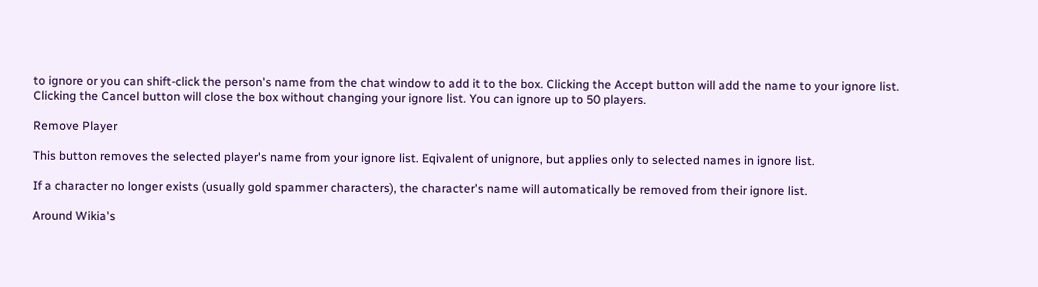to ignore or you can shift-click the person's name from the chat window to add it to the box. Clicking the Accept button will add the name to your ignore list. Clicking the Cancel button will close the box without changing your ignore list. You can ignore up to 50 players.

Remove Player

This button removes the selected player's name from your ignore list. Eqivalent of unignore, but applies only to selected names in ignore list.

If a character no longer exists (usually gold spammer characters), the character's name will automatically be removed from their ignore list.

Around Wikia's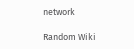network

Random Wiki